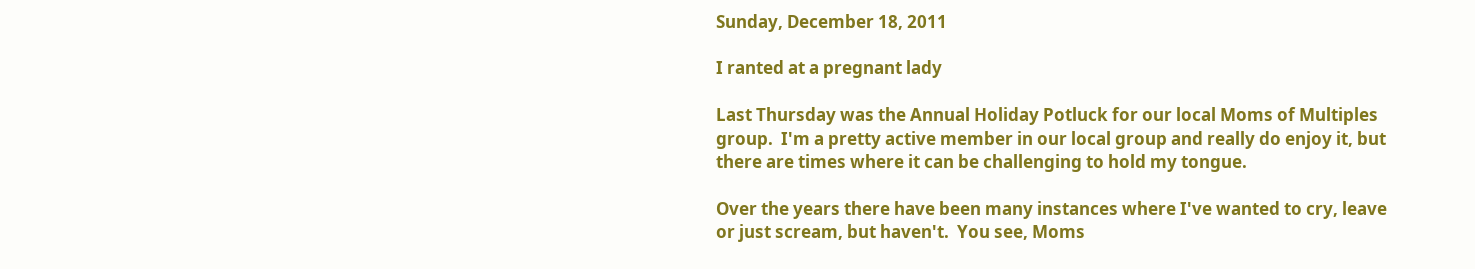Sunday, December 18, 2011

I ranted at a pregnant lady

Last Thursday was the Annual Holiday Potluck for our local Moms of Multiples group.  I'm a pretty active member in our local group and really do enjoy it, but there are times where it can be challenging to hold my tongue.

Over the years there have been many instances where I've wanted to cry, leave or just scream, but haven't.  You see, Moms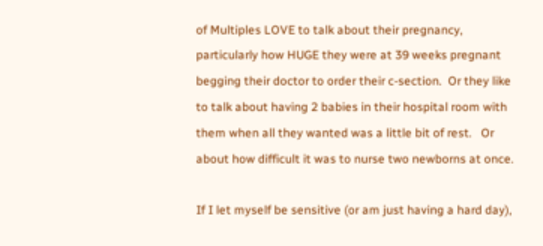of Multiples LOVE to talk about their pregnancy, particularly how HUGE they were at 39 weeks pregnant begging their doctor to order their c-section.  Or they like to talk about having 2 babies in their hospital room with them when all they wanted was a little bit of rest.   Or about how difficult it was to nurse two newborns at once.

If I let myself be sensitive (or am just having a hard day),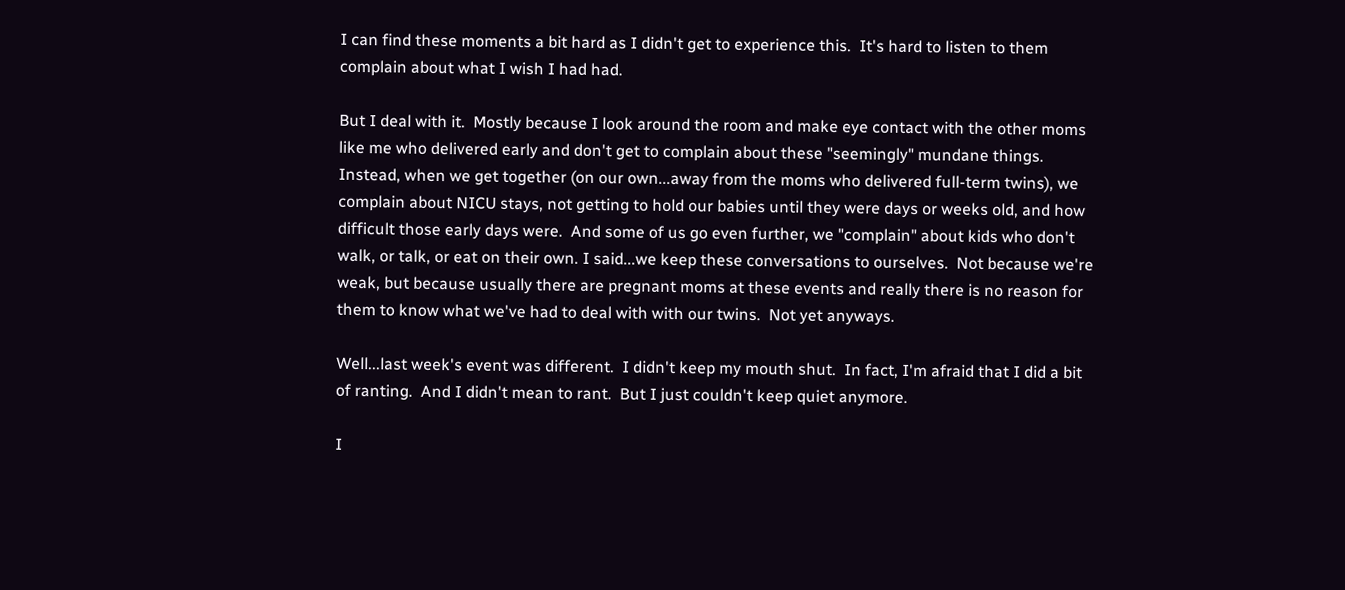I can find these moments a bit hard as I didn't get to experience this.  It's hard to listen to them complain about what I wish I had had.

But I deal with it.  Mostly because I look around the room and make eye contact with the other moms like me who delivered early and don't get to complain about these "seemingly" mundane things.  Instead, when we get together (on our own...away from the moms who delivered full-term twins), we complain about NICU stays, not getting to hold our babies until they were days or weeks old, and how difficult those early days were.  And some of us go even further, we "complain" about kids who don't walk, or talk, or eat on their own. I said...we keep these conversations to ourselves.  Not because we're weak, but because usually there are pregnant moms at these events and really there is no reason for them to know what we've had to deal with with our twins.  Not yet anyways.

Well...last week's event was different.  I didn't keep my mouth shut.  In fact, I'm afraid that I did a bit of ranting.  And I didn't mean to rant.  But I just couldn't keep quiet anymore.

I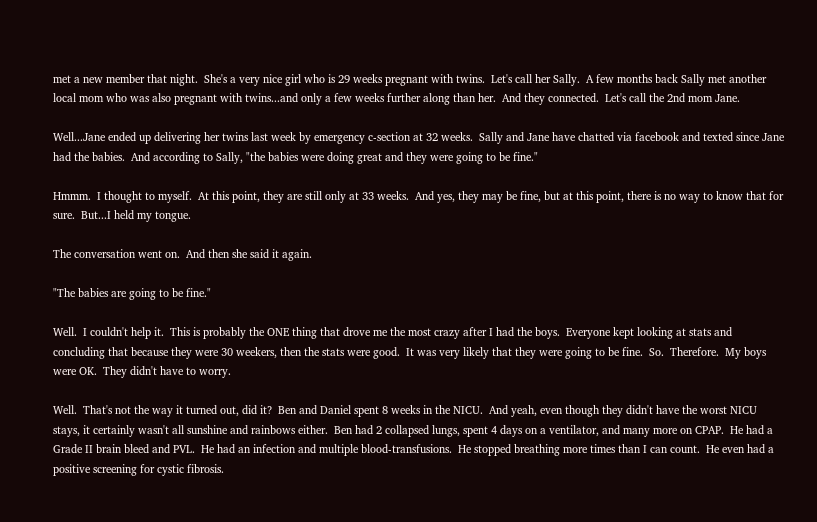met a new member that night.  She's a very nice girl who is 29 weeks pregnant with twins.  Let's call her Sally.  A few months back Sally met another local mom who was also pregnant with twins...and only a few weeks further along than her.  And they connected.  Let's call the 2nd mom Jane.

Well...Jane ended up delivering her twins last week by emergency c-section at 32 weeks.  Sally and Jane have chatted via facebook and texted since Jane had the babies.  And according to Sally, "the babies were doing great and they were going to be fine."

Hmmm.  I thought to myself.  At this point, they are still only at 33 weeks.  And yes, they may be fine, but at this point, there is no way to know that for sure.  But...I held my tongue.

The conversation went on.  And then she said it again.

"The babies are going to be fine."

Well.  I couldn't help it.  This is probably the ONE thing that drove me the most crazy after I had the boys.  Everyone kept looking at stats and concluding that because they were 30 weekers, then the stats were good.  It was very likely that they were going to be fine.  So.  Therefore.  My boys were OK.  They didn't have to worry.

Well.  That's not the way it turned out, did it?  Ben and Daniel spent 8 weeks in the NICU.  And yeah, even though they didn't have the worst NICU stays, it certainly wasn't all sunshine and rainbows either.  Ben had 2 collapsed lungs, spent 4 days on a ventilator, and many more on CPAP.  He had a Grade II brain bleed and PVL.  He had an infection and multiple blood-transfusions.  He stopped breathing more times than I can count.  He even had a positive screening for cystic fibrosis.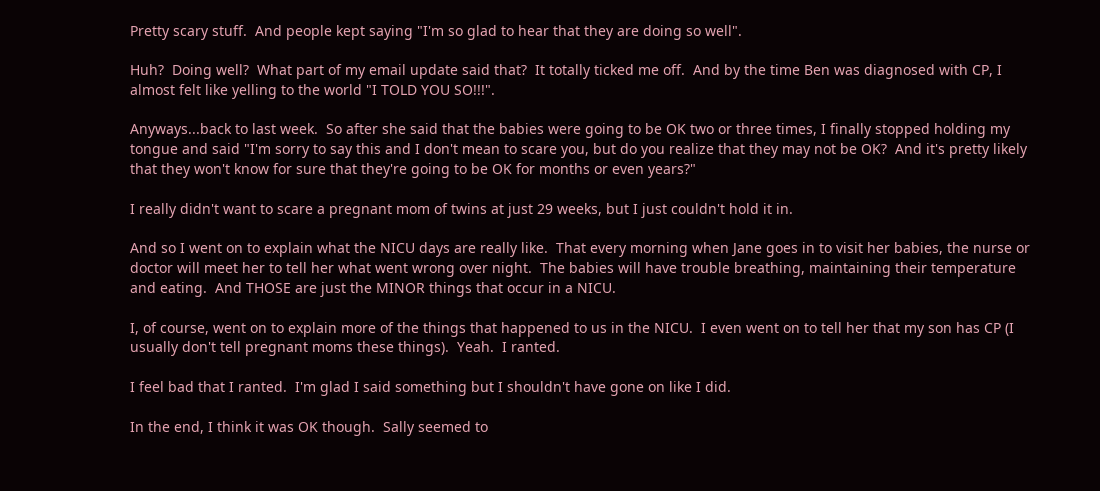Pretty scary stuff.  And people kept saying "I'm so glad to hear that they are doing so well".

Huh?  Doing well?  What part of my email update said that?  It totally ticked me off.  And by the time Ben was diagnosed with CP, I almost felt like yelling to the world "I TOLD YOU SO!!!".

Anyways...back to last week.  So after she said that the babies were going to be OK two or three times, I finally stopped holding my tongue and said "I'm sorry to say this and I don't mean to scare you, but do you realize that they may not be OK?  And it's pretty likely that they won't know for sure that they're going to be OK for months or even years?"

I really didn't want to scare a pregnant mom of twins at just 29 weeks, but I just couldn't hold it in.

And so I went on to explain what the NICU days are really like.  That every morning when Jane goes in to visit her babies, the nurse or doctor will meet her to tell her what went wrong over night.  The babies will have trouble breathing, maintaining their temperature and eating.  And THOSE are just the MINOR things that occur in a NICU.

I, of course, went on to explain more of the things that happened to us in the NICU.  I even went on to tell her that my son has CP (I usually don't tell pregnant moms these things).  Yeah.  I ranted.

I feel bad that I ranted.  I'm glad I said something but I shouldn't have gone on like I did.

In the end, I think it was OK though.  Sally seemed to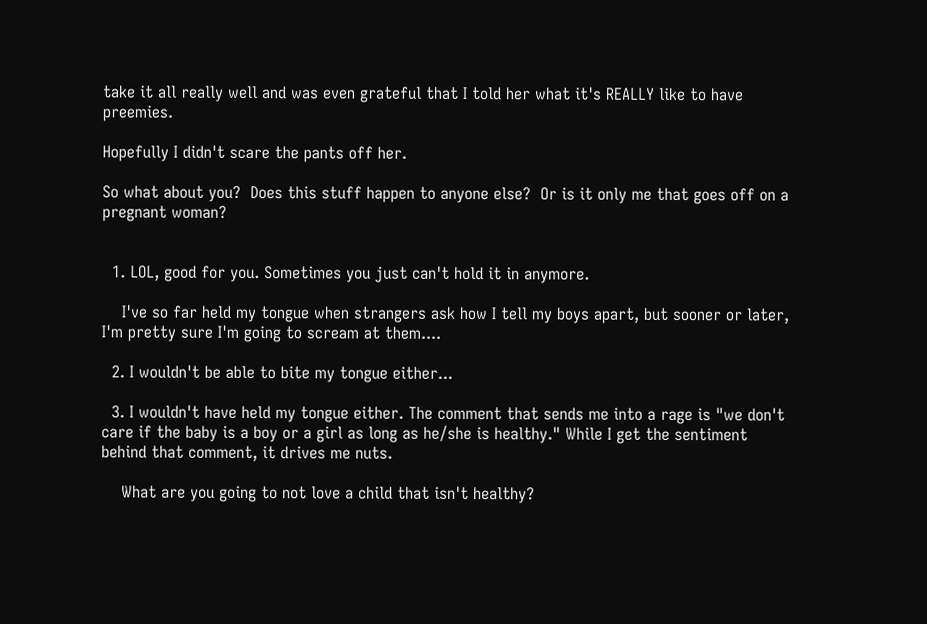take it all really well and was even grateful that I told her what it's REALLY like to have preemies.

Hopefully I didn't scare the pants off her.

So what about you?  Does this stuff happen to anyone else?  Or is it only me that goes off on a pregnant woman?


  1. LOL, good for you. Sometimes you just can't hold it in anymore.

    I've so far held my tongue when strangers ask how I tell my boys apart, but sooner or later, I'm pretty sure I'm going to scream at them....

  2. I wouldn't be able to bite my tongue either...

  3. I wouldn't have held my tongue either. The comment that sends me into a rage is "we don't care if the baby is a boy or a girl as long as he/she is healthy." While I get the sentiment behind that comment, it drives me nuts.

    What are you going to not love a child that isn't healthy?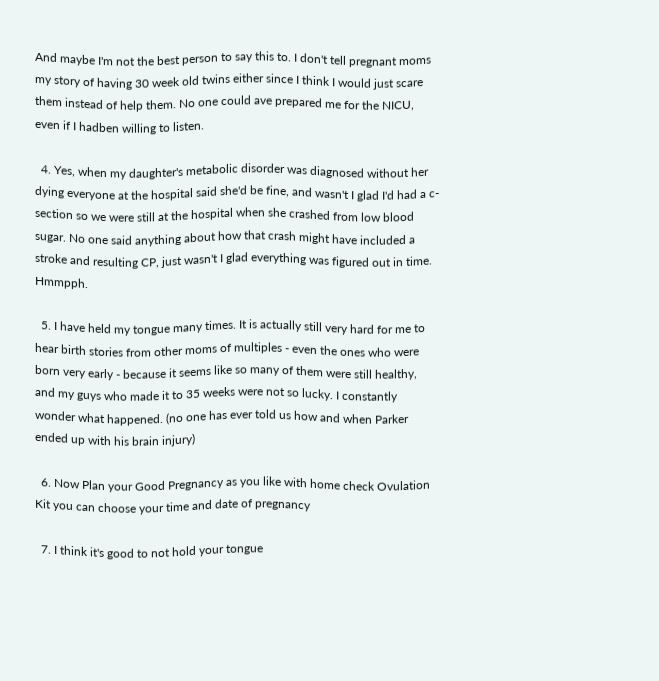And maybe I'm not the best person to say this to. I don't tell pregnant moms my story of having 30 week old twins either since I think I would just scare them instead of help them. No one could ave prepared me for the NICU, even if I hadben willing to listen.

  4. Yes, when my daughter's metabolic disorder was diagnosed without her dying everyone at the hospital said she'd be fine, and wasn't I glad I'd had a c-section so we were still at the hospital when she crashed from low blood sugar. No one said anything about how that crash might have included a stroke and resulting CP, just wasn't I glad everything was figured out in time. Hmmpph.

  5. I have held my tongue many times. It is actually still very hard for me to hear birth stories from other moms of multiples - even the ones who were born very early - because it seems like so many of them were still healthy, and my guys who made it to 35 weeks were not so lucky. I constantly wonder what happened. (no one has ever told us how and when Parker ended up with his brain injury)

  6. Now Plan your Good Pregnancy as you like with home check Ovulation Kit you can choose your time and date of pregnancy

  7. I think it's good to not hold your tongue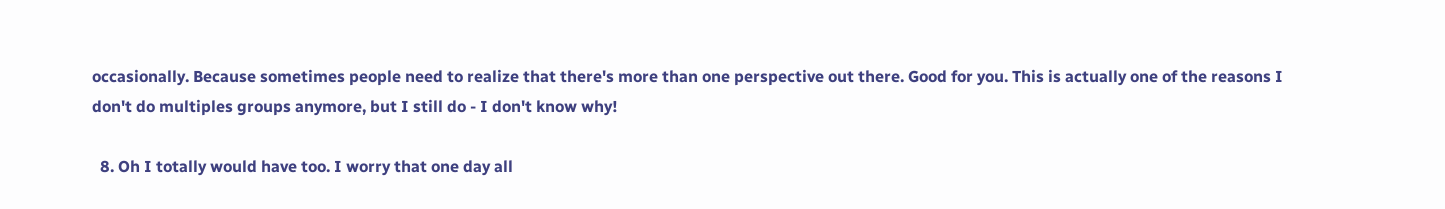occasionally. Because sometimes people need to realize that there's more than one perspective out there. Good for you. This is actually one of the reasons I don't do multiples groups anymore, but I still do - I don't know why!

  8. Oh I totally would have too. I worry that one day all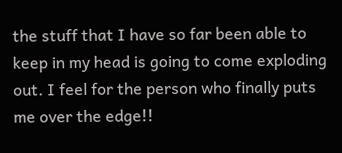the stuff that I have so far been able to keep in my head is going to come exploding out. I feel for the person who finally puts me over the edge!!